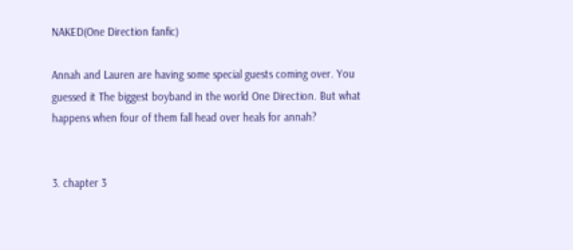NAKED(One Direction fanfic)

Annah and Lauren are having some special guests coming over. You guessed it The biggest boyband in the world One Direction. But what happens when four of them fall head over heals for annah?


3. chapter 3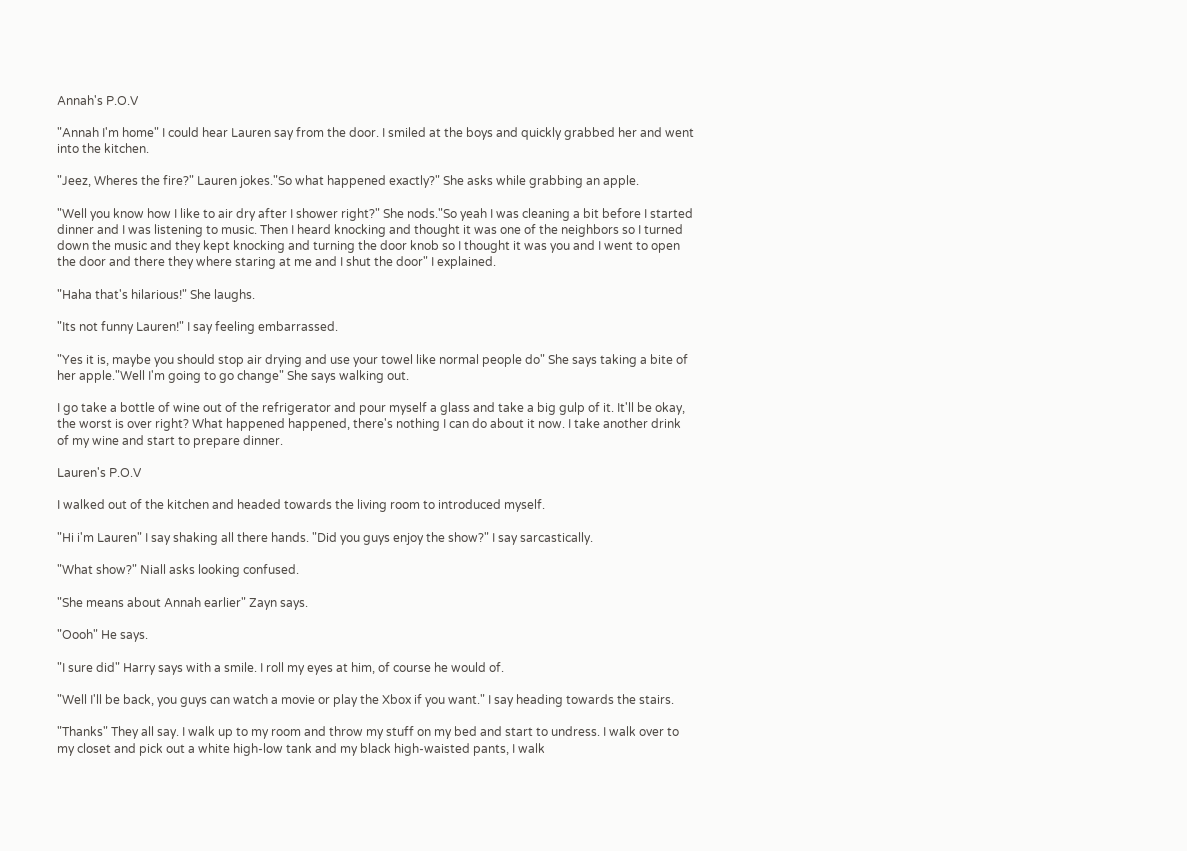Annah's P.O.V

"Annah I'm home" I could hear Lauren say from the door. I smiled at the boys and quickly grabbed her and went into the kitchen.

"Jeez, Wheres the fire?" Lauren jokes."So what happened exactly?" She asks while grabbing an apple.

"Well you know how I like to air dry after I shower right?" She nods."So yeah I was cleaning a bit before I started dinner and I was listening to music. Then I heard knocking and thought it was one of the neighbors so I turned down the music and they kept knocking and turning the door knob so I thought it was you and I went to open the door and there they where staring at me and I shut the door" I explained.

"Haha that's hilarious!" She laughs.

"Its not funny Lauren!" I say feeling embarrassed.

"Yes it is, maybe you should stop air drying and use your towel like normal people do" She says taking a bite of her apple."Well I'm going to go change" She says walking out.

I go take a bottle of wine out of the refrigerator and pour myself a glass and take a big gulp of it. It'll be okay, the worst is over right? What happened happened, there's nothing I can do about it now. I take another drink of my wine and start to prepare dinner.

Lauren's P.O.V

I walked out of the kitchen and headed towards the living room to introduced myself.

"Hi i'm Lauren" I say shaking all there hands. "Did you guys enjoy the show?" I say sarcastically.

"What show?" Niall asks looking confused.

"She means about Annah earlier" Zayn says.

"Oooh" He says.

"I sure did" Harry says with a smile. I roll my eyes at him, of course he would of.

"Well I'll be back, you guys can watch a movie or play the Xbox if you want." I say heading towards the stairs.

"Thanks" They all say. I walk up to my room and throw my stuff on my bed and start to undress. I walk over to my closet and pick out a white high-low tank and my black high-waisted pants, I walk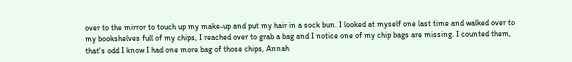over to the mirror to touch up my make-up and put my hair in a sock bun. I looked at myself one last time and walked over to my bookshelves full of my chips, I reached over to grab a bag and I notice one of my chip bags are missing. I counted them, that's odd I know I had one more bag of those chips, Annah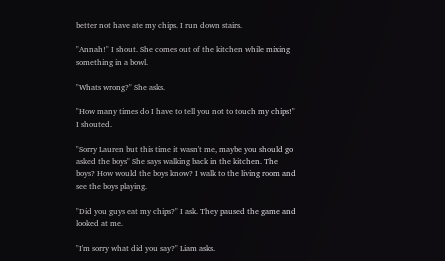better not have ate my chips. I run down stairs.

"Annah!" I shout. She comes out of the kitchen while mixing something in a bowl.

"Whats wrong?" She asks.

"How many times do I have to tell you not to touch my chips!" I shouted.

"Sorry Lauren but this time it wasn't me, maybe you should go asked the boys" She says walking back in the kitchen. The boys? How would the boys know? I walk to the living room and see the boys playing.

"Did you guys eat my chips?" I ask. They paused the game and looked at me.

"I'm sorry what did you say?" Liam asks.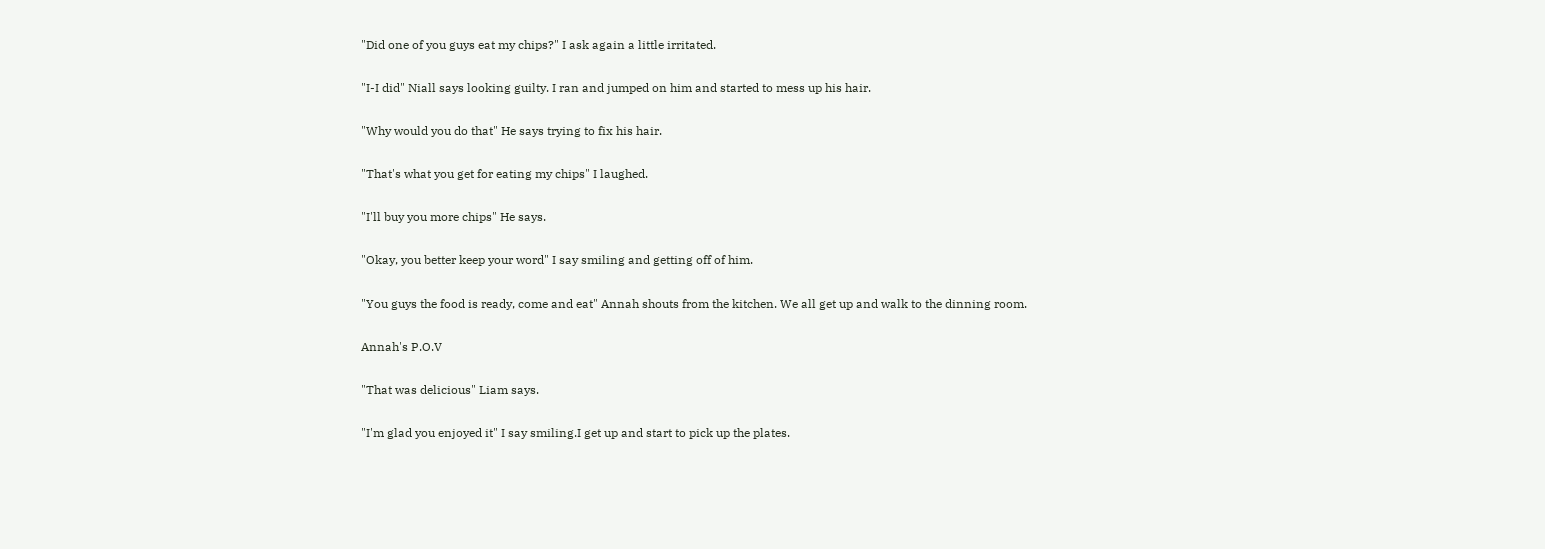"Did one of you guys eat my chips?" I ask again a little irritated.

"I-I did" Niall says looking guilty. I ran and jumped on him and started to mess up his hair.

"Why would you do that" He says trying to fix his hair.

"That's what you get for eating my chips" I laughed.

"I'll buy you more chips" He says.

"Okay, you better keep your word" I say smiling and getting off of him.

"You guys the food is ready, come and eat" Annah shouts from the kitchen. We all get up and walk to the dinning room.

Annah's P.O.V

"That was delicious" Liam says.

"I'm glad you enjoyed it" I say smiling.I get up and start to pick up the plates.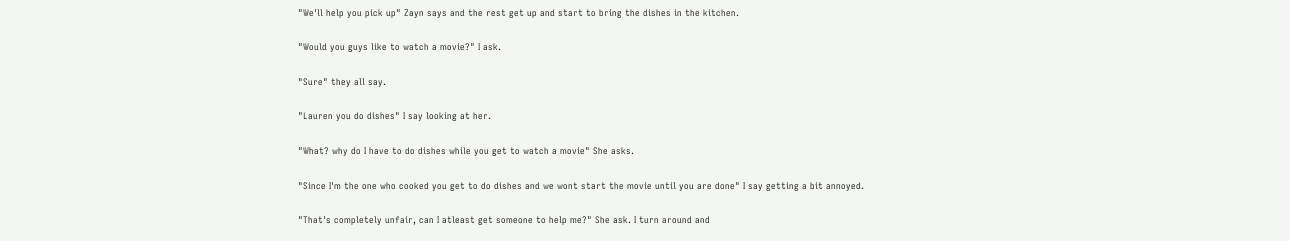"We'll help you pick up" Zayn says and the rest get up and start to bring the dishes in the kitchen.

"Would you guys like to watch a movie?" I ask.

"Sure" they all say.

"Lauren you do dishes" I say looking at her.

"What? why do I have to do dishes while you get to watch a movie" She asks.

"Since I'm the one who cooked you get to do dishes and we wont start the movie until you are done" I say getting a bit annoyed.

"That's completely unfair, can I atleast get someone to help me?" She ask. I turn around and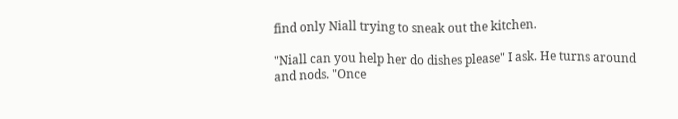find only Niall trying to sneak out the kitchen.

"Niall can you help her do dishes please" I ask. He turns around and nods. "Once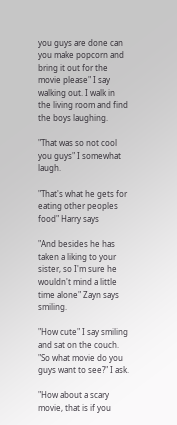you guys are done can you make popcorn and bring it out for the movie please" I say walking out. I walk in the living room and find the boys laughing.

"That was so not cool you guys" I somewhat laugh.

"That's what he gets for eating other peoples food" Harry says

"And besides he has taken a liking to your sister, so I'm sure he wouldn't mind a little time alone" Zayn says smiling.

"How cute" I say smiling and sat on the couch. "So what movie do you guys want to see?" I ask.

"How about a scary movie, that is if you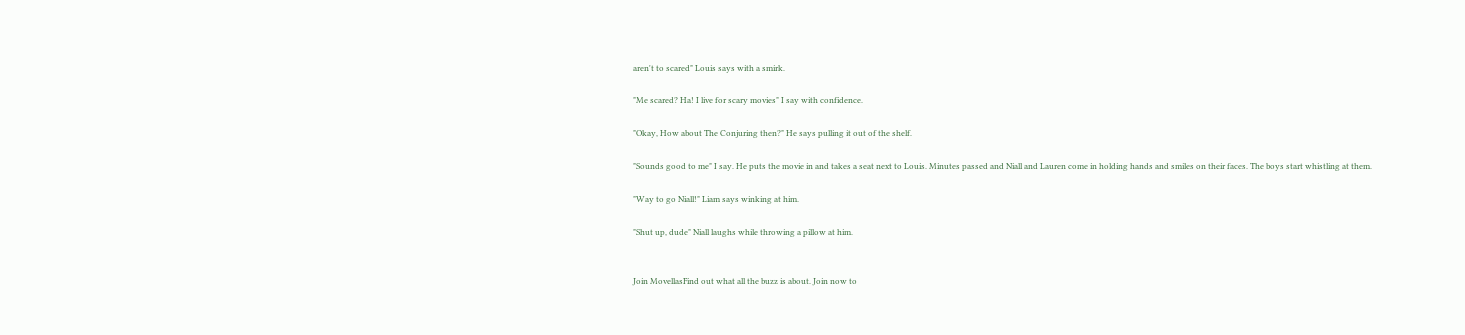aren't to scared" Louis says with a smirk.

"Me scared? Ha! I live for scary movies" I say with confidence.

"Okay, How about The Conjuring then?" He says pulling it out of the shelf.

"Sounds good to me" I say. He puts the movie in and takes a seat next to Louis. Minutes passed and Niall and Lauren come in holding hands and smiles on their faces. The boys start whistling at them.

"Way to go Niall!" Liam says winking at him.

"Shut up, dude" Niall laughs while throwing a pillow at him.


Join MovellasFind out what all the buzz is about. Join now to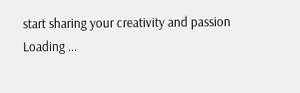start sharing your creativity and passion
Loading ...